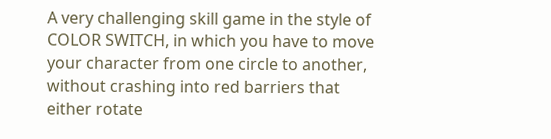A very challenging skill game in the style of COLOR SWITCH, in which you have to move your character from one circle to another, without crashing into red barriers that either rotate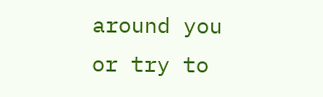around you or try to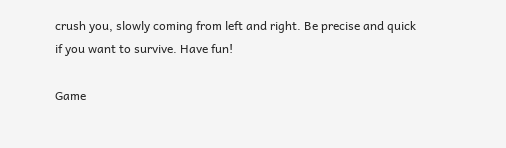crush you, slowly coming from left and right. Be precise and quick if you want to survive. Have fun!

Game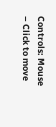Controls: Mouse – Click to move